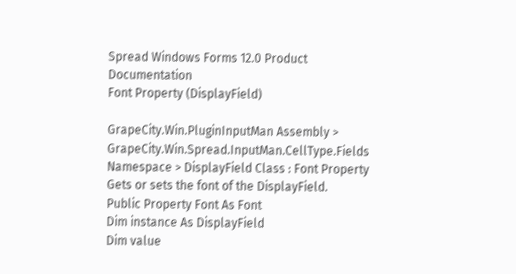Spread Windows Forms 12.0 Product Documentation
Font Property (DisplayField)

GrapeCity.Win.PluginInputMan Assembly > GrapeCity.Win.Spread.InputMan.CellType.Fields Namespace > DisplayField Class : Font Property
Gets or sets the font of the DisplayField.
Public Property Font As Font
Dim instance As DisplayField
Dim value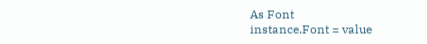As Font
instance.Font = value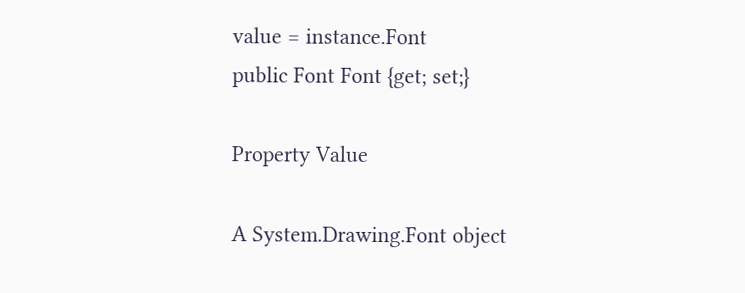value = instance.Font
public Font Font {get; set;}

Property Value

A System.Drawing.Font object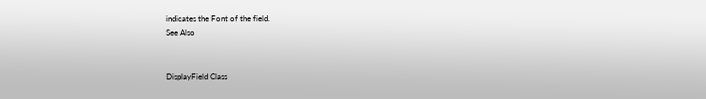indicates the Font of the field.
See Also


DisplayField Class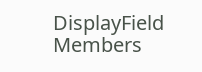DisplayField Members